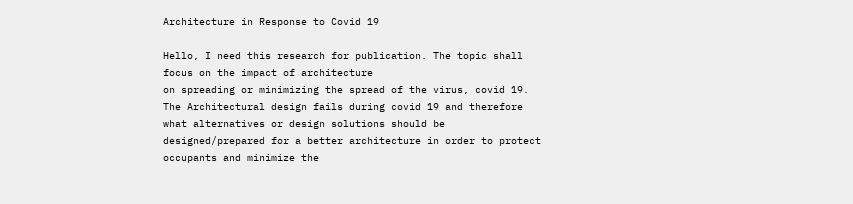Architecture in Response to Covid 19

Hello, I need this research for publication. The topic shall focus on the impact of architecture
on spreading or minimizing the spread of the virus, covid 19. The Architectural design fails during covid 19 and therefore what alternatives or design solutions should be designed/prepared for a better architecture in order to protect occupants and minimize the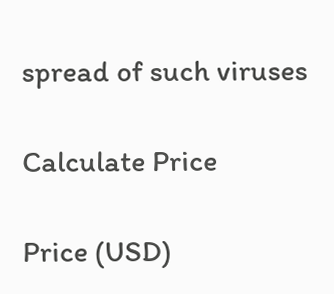spread of such viruses

Calculate Price

Price (USD)